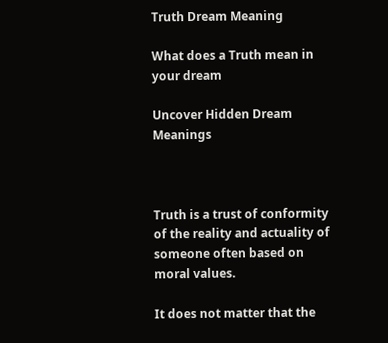Truth Dream Meaning

What does a Truth mean in your dream

Uncover Hidden Dream Meanings



Truth is a trust of conformity of the reality and actuality of someone often based on moral values.

It does not matter that the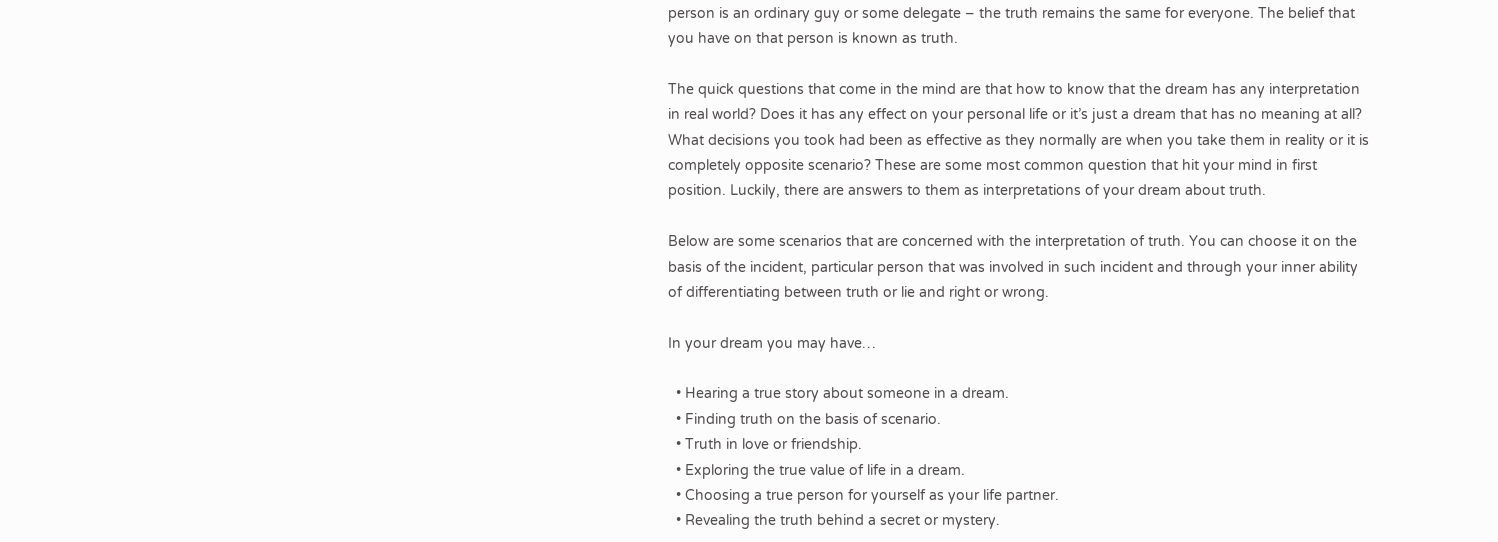person is an ordinary guy or some delegate – the truth remains the same for everyone. The belief that you have on that person is known as truth.

The quick questions that come in the mind are that how to know that the dream has any interpretation in real world? Does it has any effect on your personal life or it’s just a dream that has no meaning at all? What decisions you took had been as effective as they normally are when you take them in reality or it is completely opposite scenario? These are some most common question that hit your mind in first position. Luckily, there are answers to them as interpretations of your dream about truth.

Below are some scenarios that are concerned with the interpretation of truth. You can choose it on the basis of the incident, particular person that was involved in such incident and through your inner ability of differentiating between truth or lie and right or wrong.

In your dream you may have…

  • Hearing a true story about someone in a dream.
  • Finding truth on the basis of scenario.
  • Truth in love or friendship.
  • Exploring the true value of life in a dream.
  • Choosing a true person for yourself as your life partner.
  • Revealing the truth behind a secret or mystery.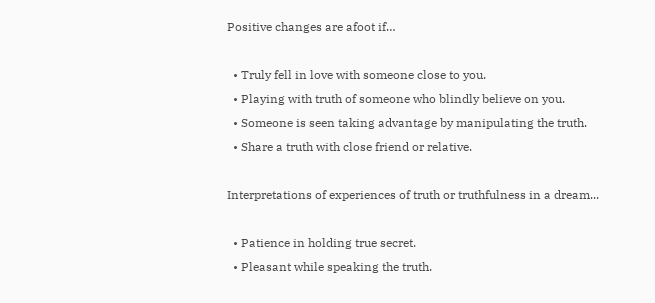Positive changes are afoot if…

  • Truly fell in love with someone close to you.
  • Playing with truth of someone who blindly believe on you.
  • Someone is seen taking advantage by manipulating the truth.
  • Share a truth with close friend or relative.

Interpretations of experiences of truth or truthfulness in a dream...

  • Patience in holding true secret.
  • Pleasant while speaking the truth.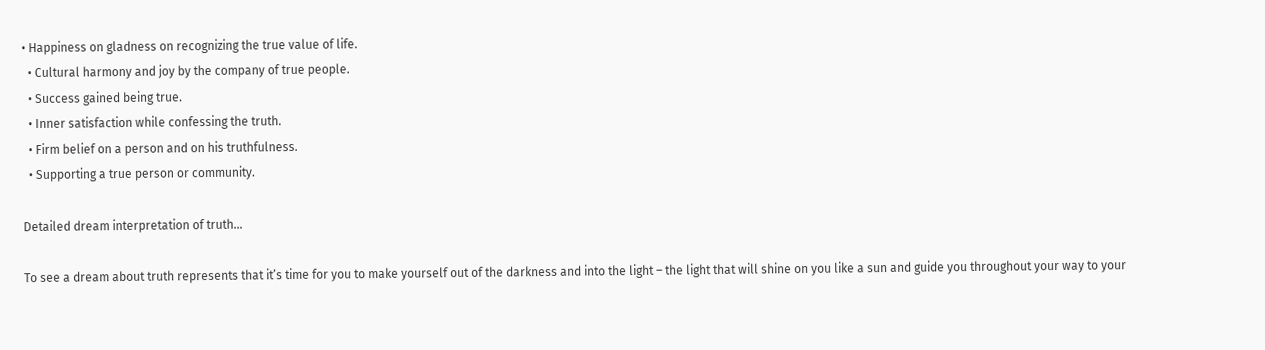• Happiness on gladness on recognizing the true value of life.
  • Cultural harmony and joy by the company of true people.
  • Success gained being true.
  • Inner satisfaction while confessing the truth.
  • Firm belief on a person and on his truthfulness.
  • Supporting a true person or community.

Detailed dream interpretation of truth...

To see a dream about truth represents that it’s time for you to make yourself out of the darkness and into the light – the light that will shine on you like a sun and guide you throughout your way to your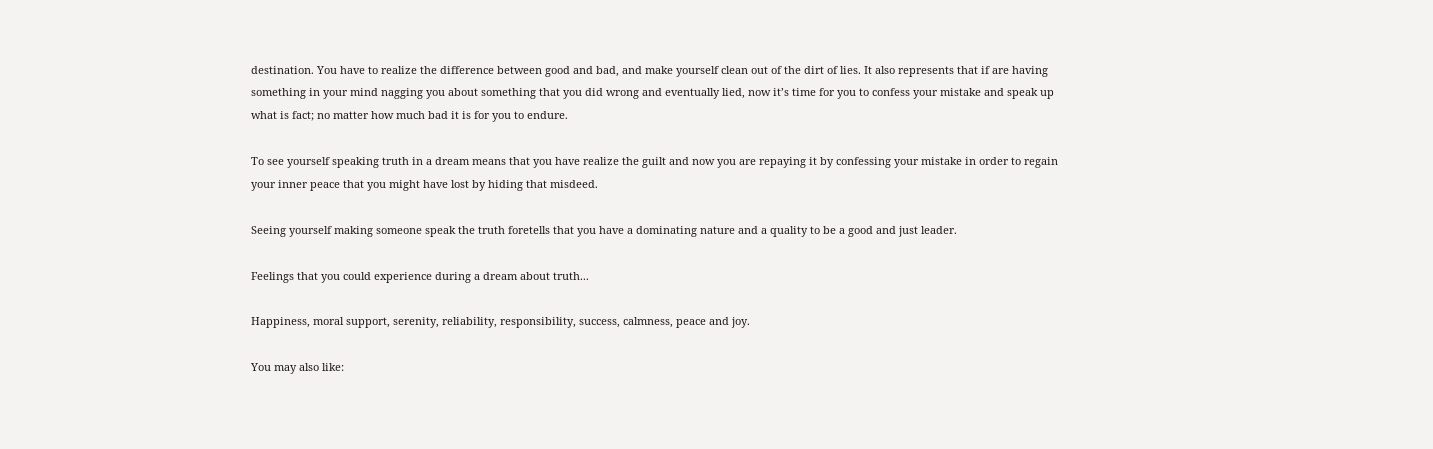destination. You have to realize the difference between good and bad, and make yourself clean out of the dirt of lies. It also represents that if are having something in your mind nagging you about something that you did wrong and eventually lied, now it’s time for you to confess your mistake and speak up what is fact; no matter how much bad it is for you to endure.

To see yourself speaking truth in a dream means that you have realize the guilt and now you are repaying it by confessing your mistake in order to regain your inner peace that you might have lost by hiding that misdeed.

Seeing yourself making someone speak the truth foretells that you have a dominating nature and a quality to be a good and just leader.

Feelings that you could experience during a dream about truth...

Happiness, moral support, serenity, reliability, responsibility, success, calmness, peace and joy.

You may also like: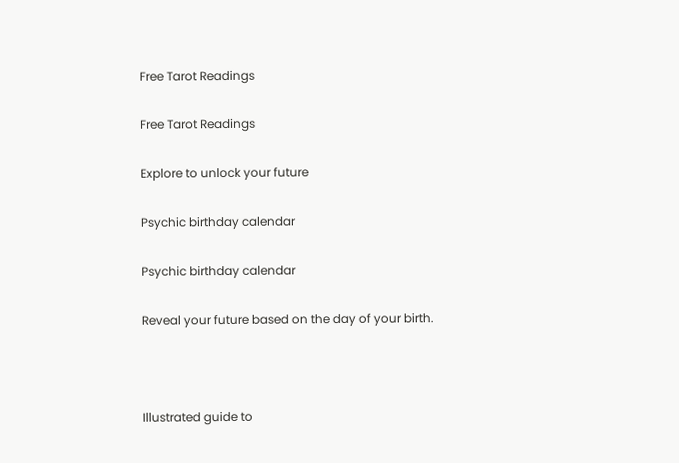Free Tarot Readings

Free Tarot Readings

Explore to unlock your future

Psychic birthday calendar

Psychic birthday calendar

Reveal your future based on the day of your birth.



Illustrated guide to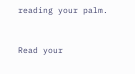reading your palm.



Read your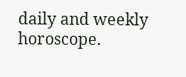daily and weekly horoscope.